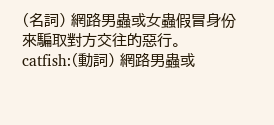(名詞) 網路男蟲或女蟲假冒身份來騙取對方交往的惡行。
catfish:(動詞) 網路男蟲或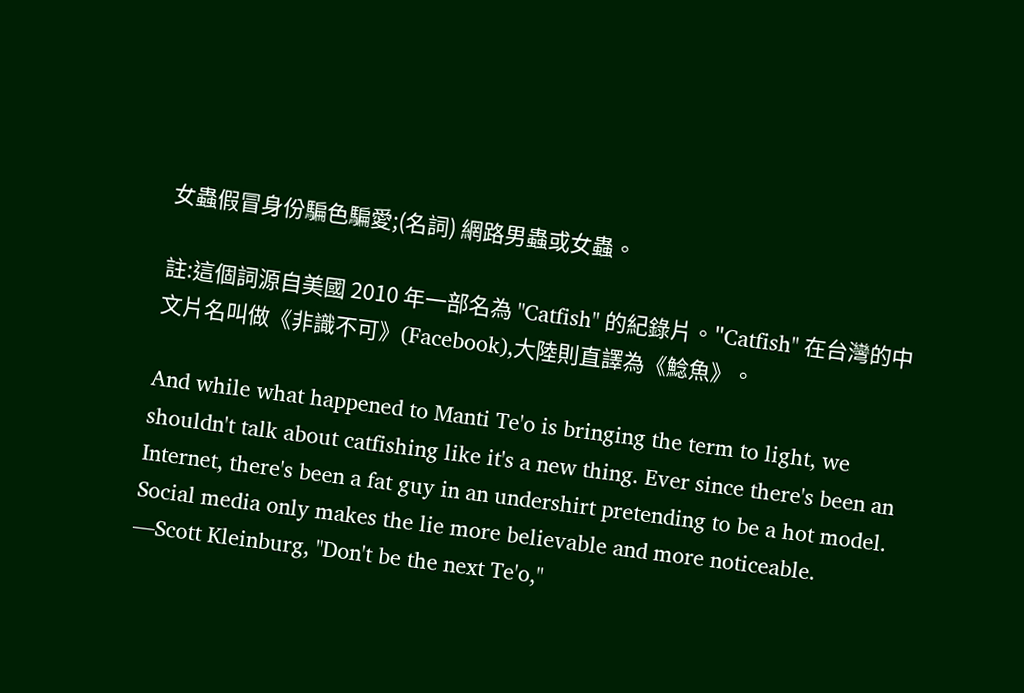女蟲假冒身份騙色騙愛;(名詞) 網路男蟲或女蟲。

註:這個詞源自美國 2010 年一部名為 "Catfish" 的紀錄片。"Catfish" 在台灣的中文片名叫做《非識不可》(Facebook),大陸則直譯為《鯰魚》。

And while what happened to Manti Te'o is bringing the term to light, we shouldn't talk about catfishing like it's a new thing. Ever since there's been an Internet, there's been a fat guy in an undershirt pretending to be a hot model. Social media only makes the lie more believable and more noticeable.
—Scott Kleinburg, "Don't be the next Te'o,"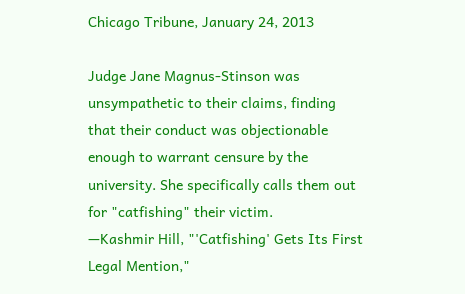Chicago Tribune, January 24, 2013

Judge Jane Magnus-Stinson was unsympathetic to their claims, finding that their conduct was objectionable enough to warrant censure by the university. She specifically calls them out for "catfishing" their victim.
—Kashmir Hill, "'Catfishing' Gets Its First Legal Mention,"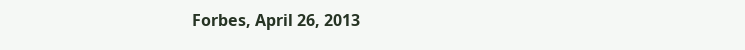Forbes, April 26, 2013